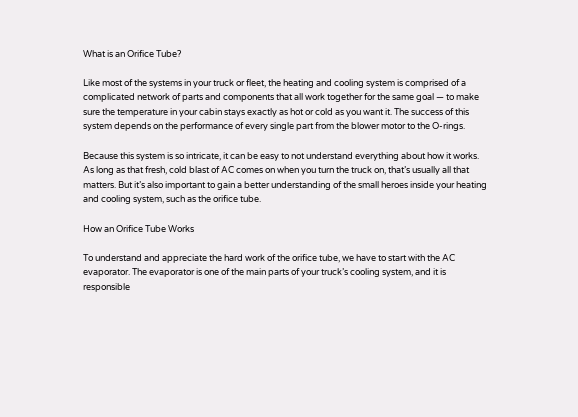What is an Orifice Tube?

Like most of the systems in your truck or fleet, the heating and cooling system is comprised of a complicated network of parts and components that all work together for the same goal — to make sure the temperature in your cabin stays exactly as hot or cold as you want it. The success of this system depends on the performance of every single part from the blower motor to the O-rings.

Because this system is so intricate, it can be easy to not understand everything about how it works. As long as that fresh, cold blast of AC comes on when you turn the truck on, that’s usually all that matters. But it’s also important to gain a better understanding of the small heroes inside your heating and cooling system, such as the orifice tube.

How an Orifice Tube Works

To understand and appreciate the hard work of the orifice tube, we have to start with the AC evaporator. The evaporator is one of the main parts of your truck’s cooling system, and it is responsible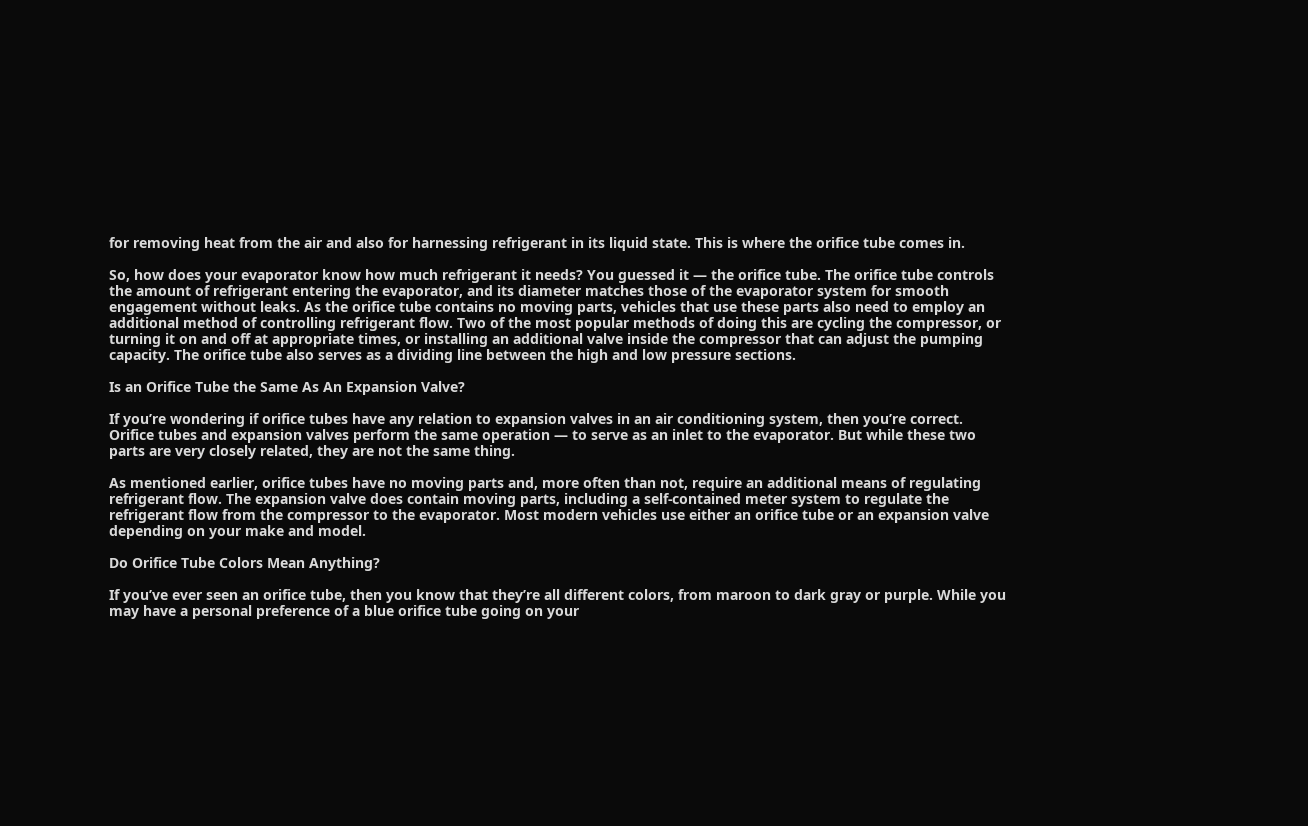for removing heat from the air and also for harnessing refrigerant in its liquid state. This is where the orifice tube comes in.

So, how does your evaporator know how much refrigerant it needs? You guessed it — the orifice tube. The orifice tube controls the amount of refrigerant entering the evaporator, and its diameter matches those of the evaporator system for smooth engagement without leaks. As the orifice tube contains no moving parts, vehicles that use these parts also need to employ an additional method of controlling refrigerant flow. Two of the most popular methods of doing this are cycling the compressor, or turning it on and off at appropriate times, or installing an additional valve inside the compressor that can adjust the pumping capacity. The orifice tube also serves as a dividing line between the high and low pressure sections.

Is an Orifice Tube the Same As An Expansion Valve?

If you’re wondering if orifice tubes have any relation to expansion valves in an air conditioning system, then you’re correct. Orifice tubes and expansion valves perform the same operation — to serve as an inlet to the evaporator. But while these two parts are very closely related, they are not the same thing.

As mentioned earlier, orifice tubes have no moving parts and, more often than not, require an additional means of regulating refrigerant flow. The expansion valve does contain moving parts, including a self-contained meter system to regulate the refrigerant flow from the compressor to the evaporator. Most modern vehicles use either an orifice tube or an expansion valve depending on your make and model.

Do Orifice Tube Colors Mean Anything?

If you’ve ever seen an orifice tube, then you know that they’re all different colors, from maroon to dark gray or purple. While you may have a personal preference of a blue orifice tube going on your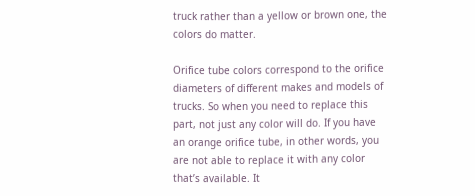truck rather than a yellow or brown one, the colors do matter.

Orifice tube colors correspond to the orifice diameters of different makes and models of trucks. So when you need to replace this part, not just any color will do. If you have an orange orifice tube, in other words, you are not able to replace it with any color that’s available. It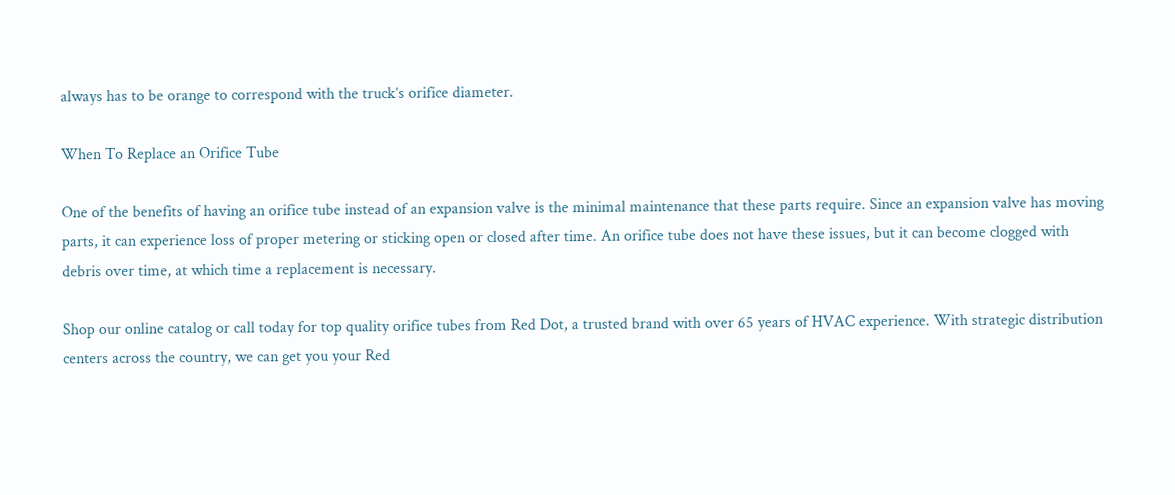always has to be orange to correspond with the truck’s orifice diameter.

When To Replace an Orifice Tube

One of the benefits of having an orifice tube instead of an expansion valve is the minimal maintenance that these parts require. Since an expansion valve has moving parts, it can experience loss of proper metering or sticking open or closed after time. An orifice tube does not have these issues, but it can become clogged with debris over time, at which time a replacement is necessary.

Shop our online catalog or call today for top quality orifice tubes from Red Dot, a trusted brand with over 65 years of HVAC experience. With strategic distribution centers across the country, we can get you your Red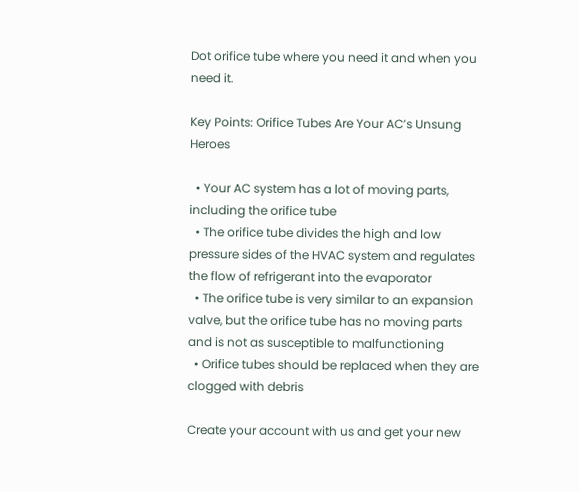Dot orifice tube where you need it and when you need it.

Key Points: Orifice Tubes Are Your AC’s Unsung Heroes

  • Your AC system has a lot of moving parts, including the orifice tube
  • The orifice tube divides the high and low pressure sides of the HVAC system and regulates the flow of refrigerant into the evaporator
  • The orifice tube is very similar to an expansion valve, but the orifice tube has no moving parts and is not as susceptible to malfunctioning
  • Orifice tubes should be replaced when they are clogged with debris

Create your account with us and get your new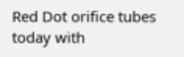Red Dot orifice tubes today with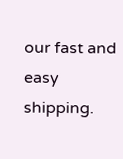our fast and easy shipping.